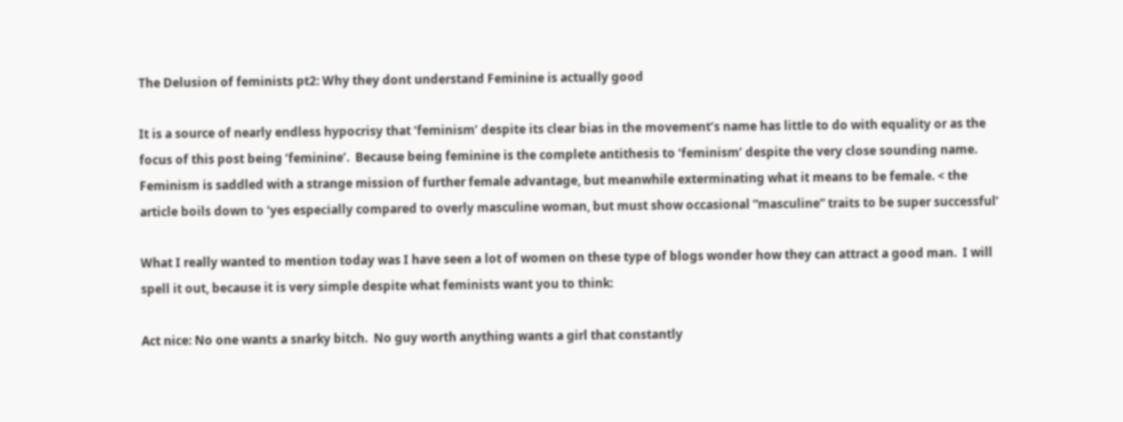The Delusion of feminists pt2: Why they dont understand Feminine is actually good

It is a source of nearly endless hypocrisy that ‘feminism’ despite its clear bias in the movement’s name has little to do with equality or as the focus of this post being ‘feminine’.  Because being feminine is the complete antithesis to ‘feminism’ despite the very close sounding name.  Feminism is saddled with a strange mission of further female advantage, but meanwhile exterminating what it means to be female. < the article boils down to ‘yes especially compared to overly masculine woman, but must show occasional “masculine” traits to be super successful’

What I really wanted to mention today was I have seen a lot of women on these type of blogs wonder how they can attract a good man.  I will spell it out, because it is very simple despite what feminists want you to think:

Act nice: No one wants a snarky bitch.  No guy worth anything wants a girl that constantly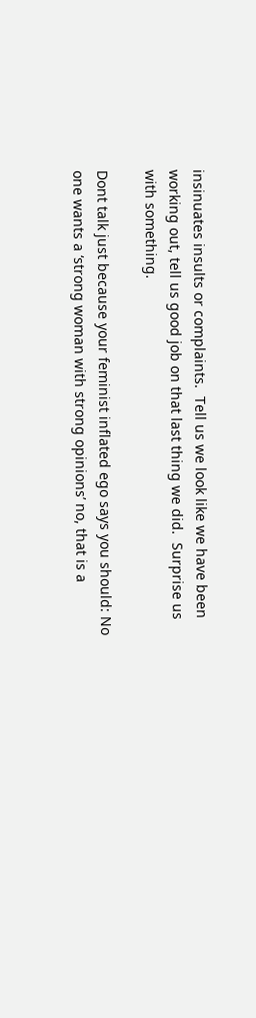insinuates insults or complaints.  Tell us we look like we have been working out, tell us good job on that last thing we did.  Surprise us with something.

Dont talk just because your feminist inflated ego says you should: No one wants a ‘strong woman with strong opinions’ no, that is a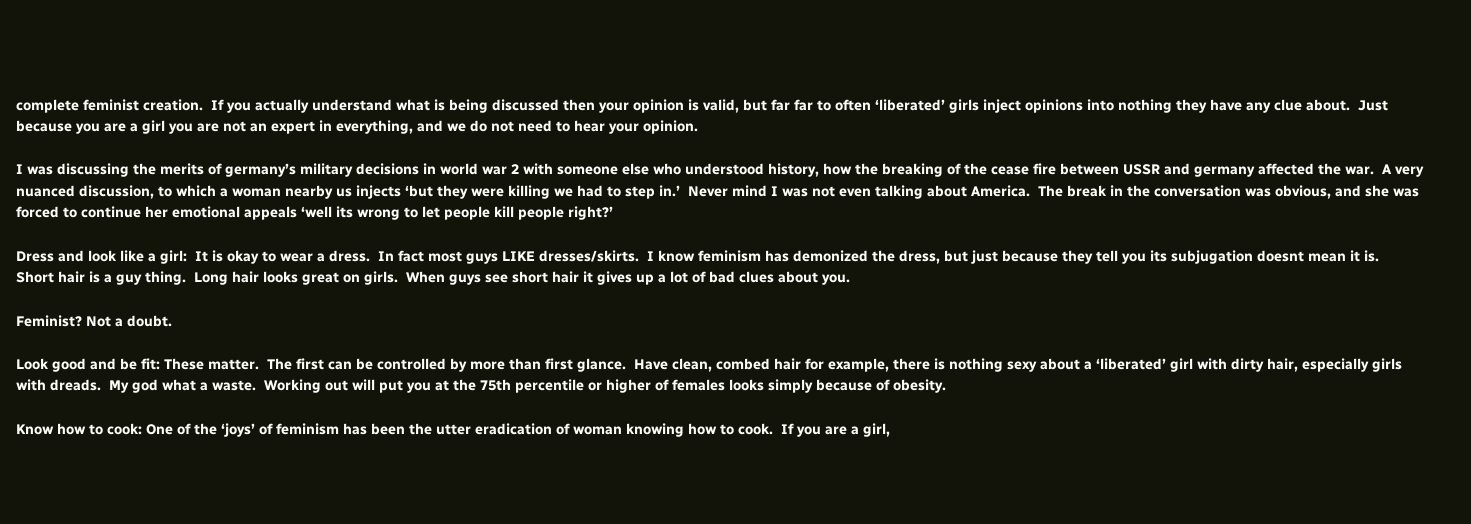complete feminist creation.  If you actually understand what is being discussed then your opinion is valid, but far far to often ‘liberated’ girls inject opinions into nothing they have any clue about.  Just because you are a girl you are not an expert in everything, and we do not need to hear your opinion.

I was discussing the merits of germany’s military decisions in world war 2 with someone else who understood history, how the breaking of the cease fire between USSR and germany affected the war.  A very nuanced discussion, to which a woman nearby us injects ‘but they were killing we had to step in.’  Never mind I was not even talking about America.  The break in the conversation was obvious, and she was forced to continue her emotional appeals ‘well its wrong to let people kill people right?’

Dress and look like a girl:  It is okay to wear a dress.  In fact most guys LIKE dresses/skirts.  I know feminism has demonized the dress, but just because they tell you its subjugation doesnt mean it is.  Short hair is a guy thing.  Long hair looks great on girls.  When guys see short hair it gives up a lot of bad clues about you.

Feminist? Not a doubt.

Look good and be fit: These matter.  The first can be controlled by more than first glance.  Have clean, combed hair for example, there is nothing sexy about a ‘liberated’ girl with dirty hair, especially girls with dreads.  My god what a waste.  Working out will put you at the 75th percentile or higher of females looks simply because of obesity.

Know how to cook: One of the ‘joys’ of feminism has been the utter eradication of woman knowing how to cook.  If you are a girl,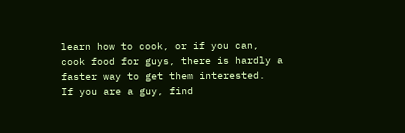learn how to cook, or if you can, cook food for guys, there is hardly a faster way to get them interested.  If you are a guy, find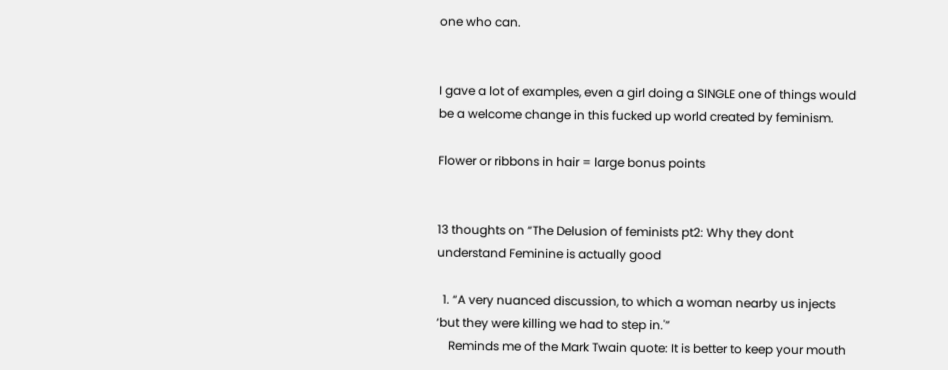one who can.


I gave a lot of examples, even a girl doing a SINGLE one of things would be a welcome change in this fucked up world created by feminism.

Flower or ribbons in hair = large bonus points


13 thoughts on “The Delusion of feminists pt2: Why they dont understand Feminine is actually good

  1. “A very nuanced discussion, to which a woman nearby us injects ‘but they were killing we had to step in.'”
    Reminds me of the Mark Twain quote: It is better to keep your mouth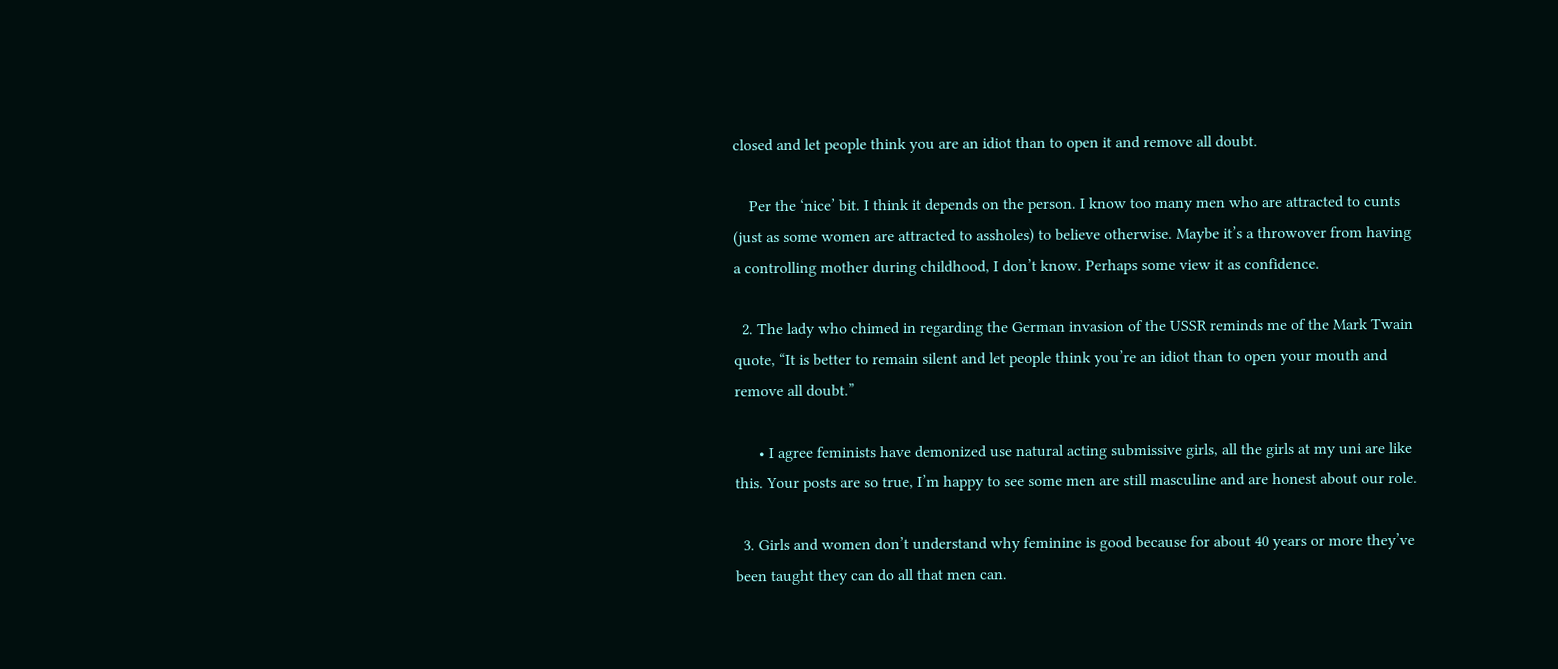closed and let people think you are an idiot than to open it and remove all doubt.

    Per the ‘nice’ bit. I think it depends on the person. I know too many men who are attracted to cunts (just as some women are attracted to assholes) to believe otherwise. Maybe it’s a throwover from having a controlling mother during childhood, I don’t know. Perhaps some view it as confidence.

  2. The lady who chimed in regarding the German invasion of the USSR reminds me of the Mark Twain quote, “It is better to remain silent and let people think you’re an idiot than to open your mouth and remove all doubt.”

      • I agree feminists have demonized use natural acting submissive girls, all the girls at my uni are like this. Your posts are so true, I’m happy to see some men are still masculine and are honest about our role.

  3. Girls and women don’t understand why feminine is good because for about 40 years or more they’ve been taught they can do all that men can.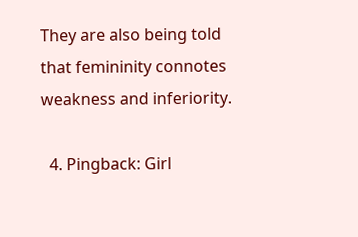They are also being told that femininity connotes weakness and inferiority.

  4. Pingback: Girl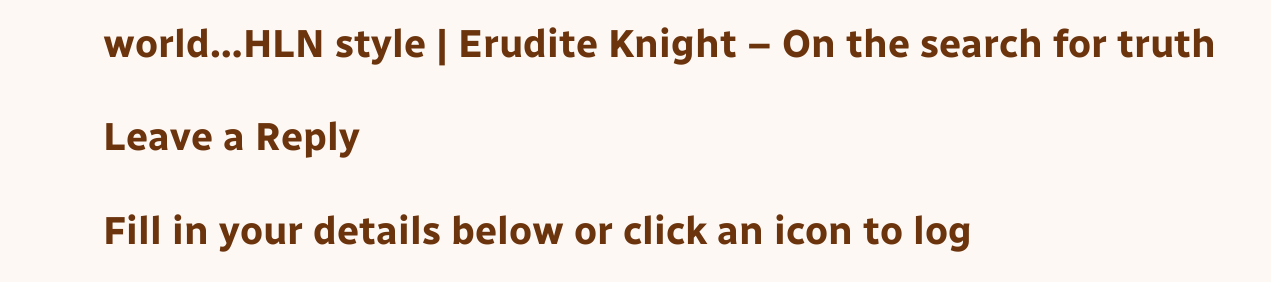world…HLN style | Erudite Knight – On the search for truth

Leave a Reply

Fill in your details below or click an icon to log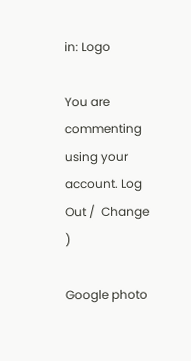in: Logo

You are commenting using your account. Log Out /  Change )

Google photo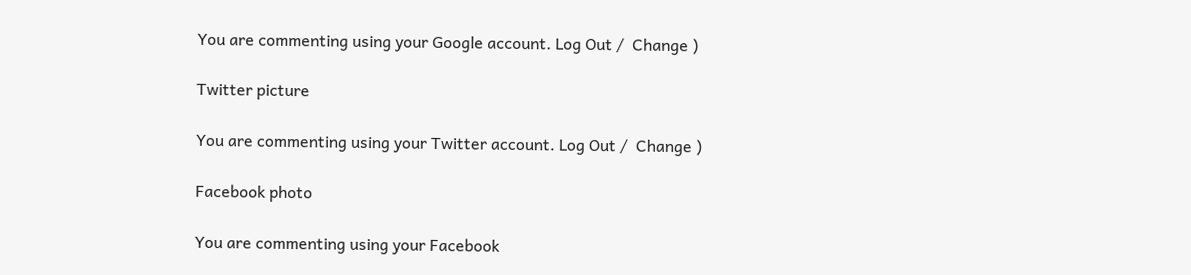You are commenting using your Google account. Log Out /  Change )

Twitter picture

You are commenting using your Twitter account. Log Out /  Change )

Facebook photo

You are commenting using your Facebook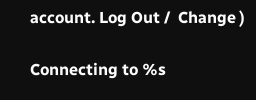account. Log Out /  Change )

Connecting to %s